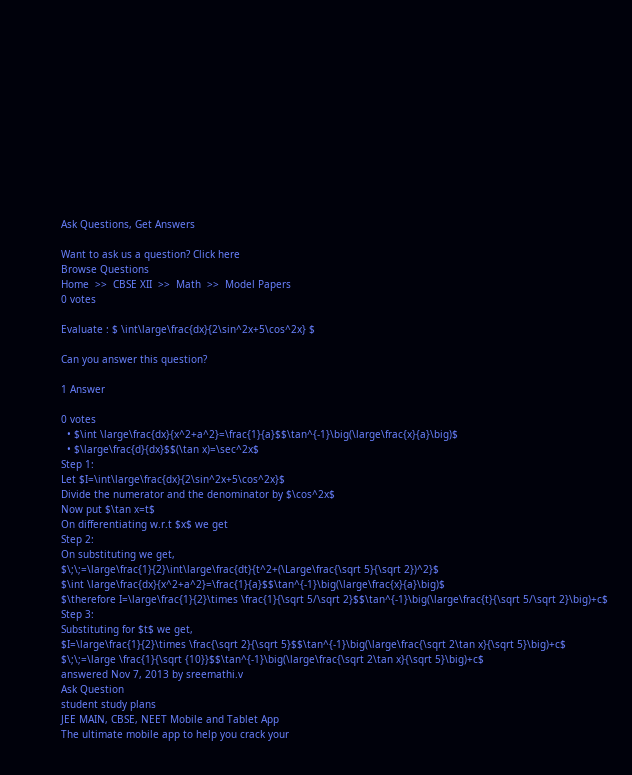Ask Questions, Get Answers

Want to ask us a question? Click here
Browse Questions
Home  >>  CBSE XII  >>  Math  >>  Model Papers
0 votes

Evaluate : $ \int\large\frac{dx}{2\sin^2x+5\cos^2x} $

Can you answer this question?

1 Answer

0 votes
  • $\int \large\frac{dx}{x^2+a^2}=\frac{1}{a}$$\tan^{-1}\big(\large\frac{x}{a}\big)$
  • $\large\frac{d}{dx}$$(\tan x)=\sec^2x$
Step 1:
Let $I=\int\large\frac{dx}{2\sin^2x+5\cos^2x}$
Divide the numerator and the denominator by $\cos^2x$
Now put $\tan x=t$
On differentiating w.r.t $x$ we get
Step 2:
On substituting we get,
$\;\;=\large\frac{1}{2}\int\large\frac{dt}{t^2+(\Large\frac{\sqrt 5}{\sqrt 2})^2}$
$\int \large\frac{dx}{x^2+a^2}=\frac{1}{a}$$\tan^{-1}\big(\large\frac{x}{a}\big)$
$\therefore I=\large\frac{1}{2}\times \frac{1}{\sqrt 5/\sqrt 2}$$\tan^{-1}\big(\large\frac{t}{\sqrt 5/\sqrt 2}\big)+c$
Step 3:
Substituting for $t$ we get,
$I=\large\frac{1}{2}\times \frac{\sqrt 2}{\sqrt 5}$$\tan^{-1}\big(\large\frac{\sqrt 2\tan x}{\sqrt 5}\big)+c$
$\;\;=\large \frac{1}{\sqrt {10}}$$\tan^{-1}\big(\large\frac{\sqrt 2\tan x}{\sqrt 5}\big)+c$
answered Nov 7, 2013 by sreemathi.v
Ask Question
student study plans
JEE MAIN, CBSE, NEET Mobile and Tablet App
The ultimate mobile app to help you crack your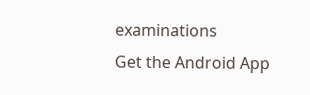examinations
Get the Android App